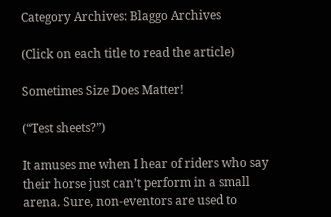Category Archives: Blaggo Archives

(Click on each title to read the article)

Sometimes Size Does Matter!

(“Test sheets?”)

It amuses me when I hear of riders who say their horse just can’t perform in a small arena. Sure, non-eventors are used to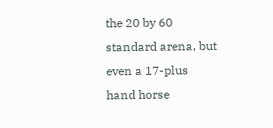the 20 by 60 standard arena, but even a 17-plus hand horse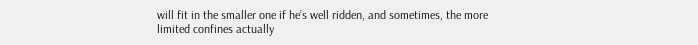will fit in the smaller one if he’s well ridden, and sometimes, the more limited confines actually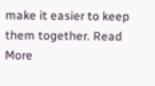make it easier to keep them together. Read More